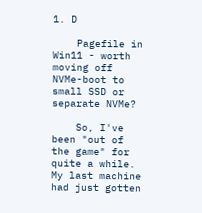1. D

    Pagefile in Win11 - worth moving off NVMe-boot to small SSD or separate NVMe?

    So, I've been "out of the game" for quite a while. My last machine had just gotten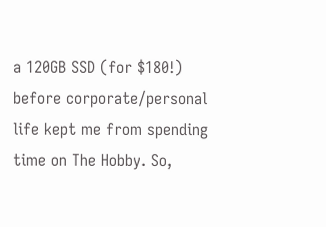a 120GB SSD (for $180!) before corporate/personal life kept me from spending time on The Hobby. So,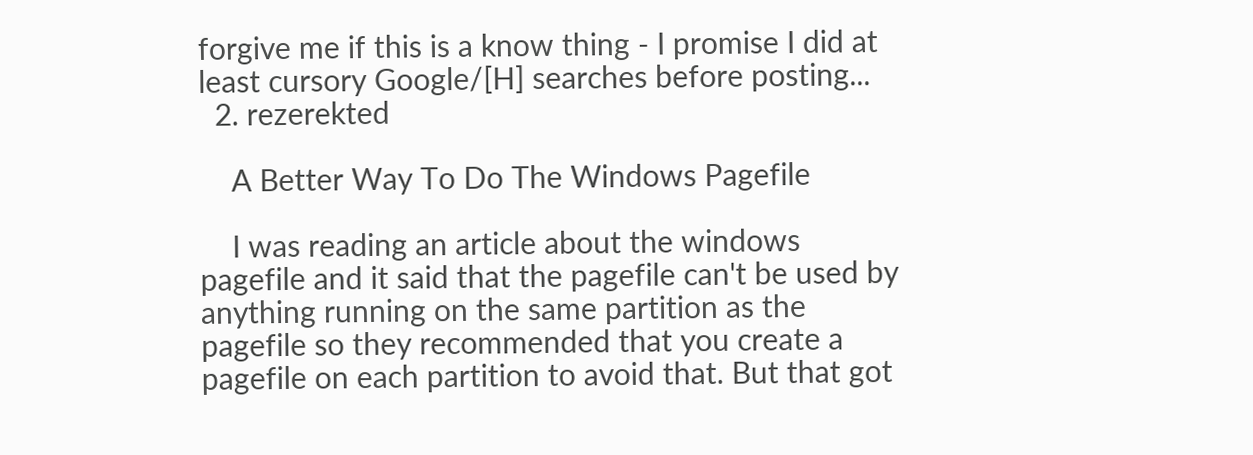forgive me if this is a know thing - I promise I did at least cursory Google/[H] searches before posting...
  2. rezerekted

    A Better Way To Do The Windows Pagefile

    I was reading an article about the windows pagefile and it said that the pagefile can't be used by anything running on the same partition as the pagefile so they recommended that you create a pagefile on each partition to avoid that. But that got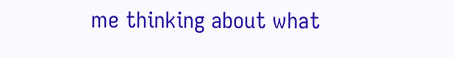me thinking about what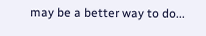may be a better way to do...